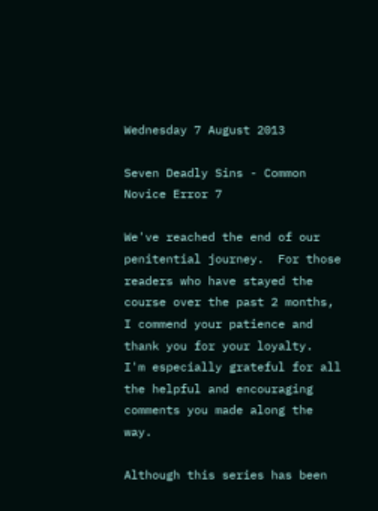Wednesday 7 August 2013

Seven Deadly Sins - Common Novice Error 7

We've reached the end of our penitential journey.  For those readers who have stayed the course over the past 2 months, I commend your patience and thank you for your loyalty.  I'm especially grateful for all the helpful and encouraging comments you made along the way.

Although this series has been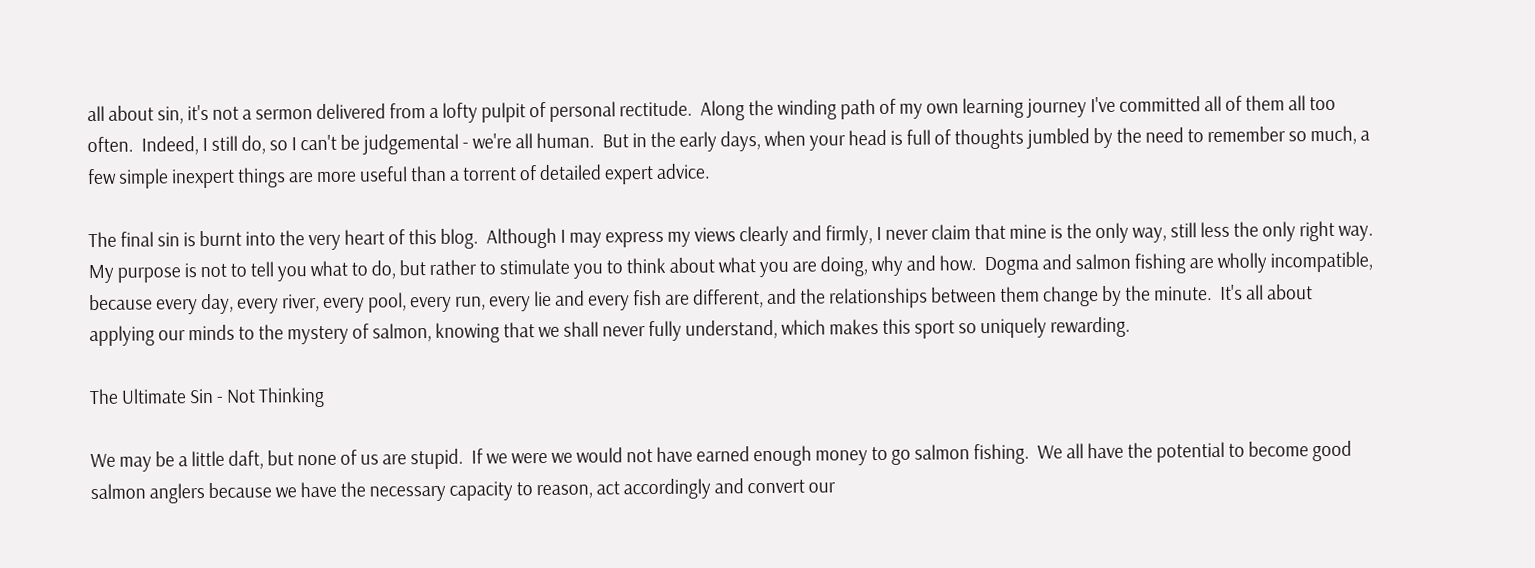all about sin, it's not a sermon delivered from a lofty pulpit of personal rectitude.  Along the winding path of my own learning journey I've committed all of them all too often.  Indeed, I still do, so I can't be judgemental - we're all human.  But in the early days, when your head is full of thoughts jumbled by the need to remember so much, a few simple inexpert things are more useful than a torrent of detailed expert advice.

The final sin is burnt into the very heart of this blog.  Although I may express my views clearly and firmly, I never claim that mine is the only way, still less the only right way.  My purpose is not to tell you what to do, but rather to stimulate you to think about what you are doing, why and how.  Dogma and salmon fishing are wholly incompatible, because every day, every river, every pool, every run, every lie and every fish are different, and the relationships between them change by the minute.  It's all about applying our minds to the mystery of salmon, knowing that we shall never fully understand, which makes this sport so uniquely rewarding.

The Ultimate Sin - Not Thinking

We may be a little daft, but none of us are stupid.  If we were we would not have earned enough money to go salmon fishing.  We all have the potential to become good salmon anglers because we have the necessary capacity to reason, act accordingly and convert our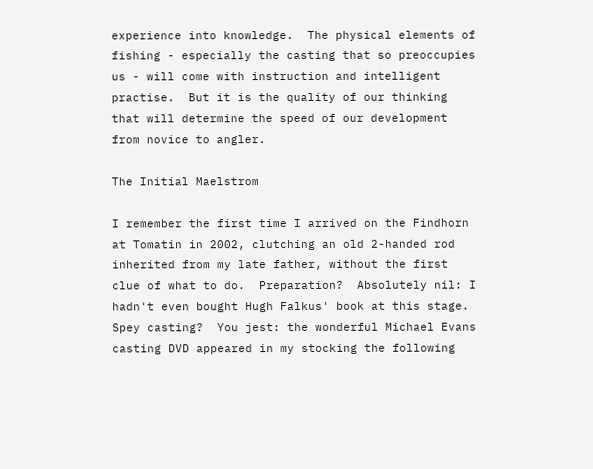experience into knowledge.  The physical elements of fishing - especially the casting that so preoccupies us - will come with instruction and intelligent practise.  But it is the quality of our thinking that will determine the speed of our development from novice to angler.

The Initial Maelstrom

I remember the first time I arrived on the Findhorn at Tomatin in 2002, clutching an old 2-handed rod inherited from my late father, without the first clue of what to do.  Preparation?  Absolutely nil: I hadn't even bought Hugh Falkus' book at this stage.  Spey casting?  You jest: the wonderful Michael Evans casting DVD appeared in my stocking the following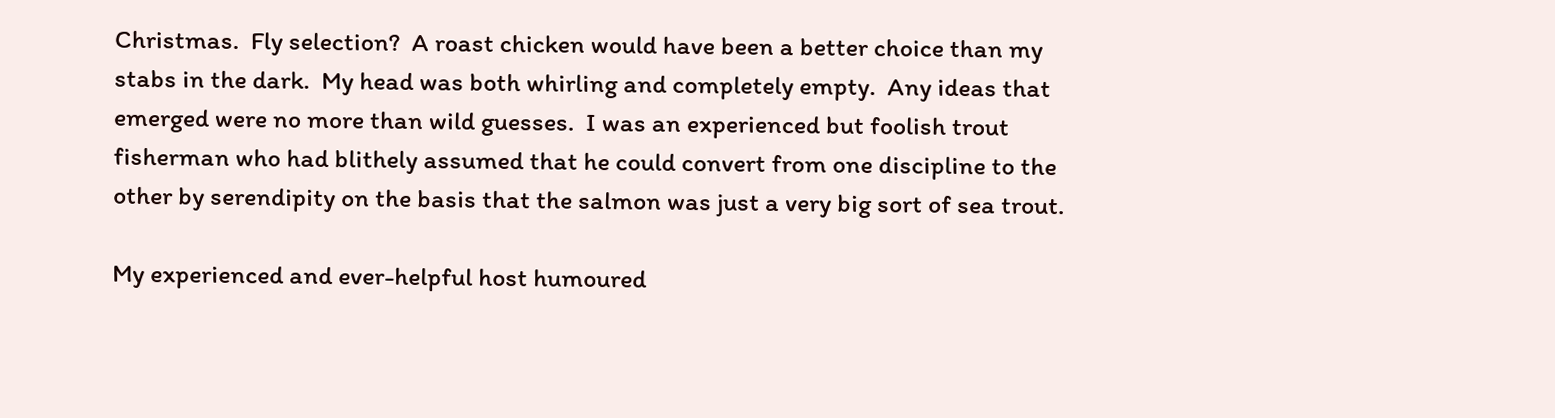Christmas.  Fly selection?  A roast chicken would have been a better choice than my stabs in the dark.  My head was both whirling and completely empty.  Any ideas that emerged were no more than wild guesses.  I was an experienced but foolish trout fisherman who had blithely assumed that he could convert from one discipline to the other by serendipity on the basis that the salmon was just a very big sort of sea trout.

My experienced and ever-helpful host humoured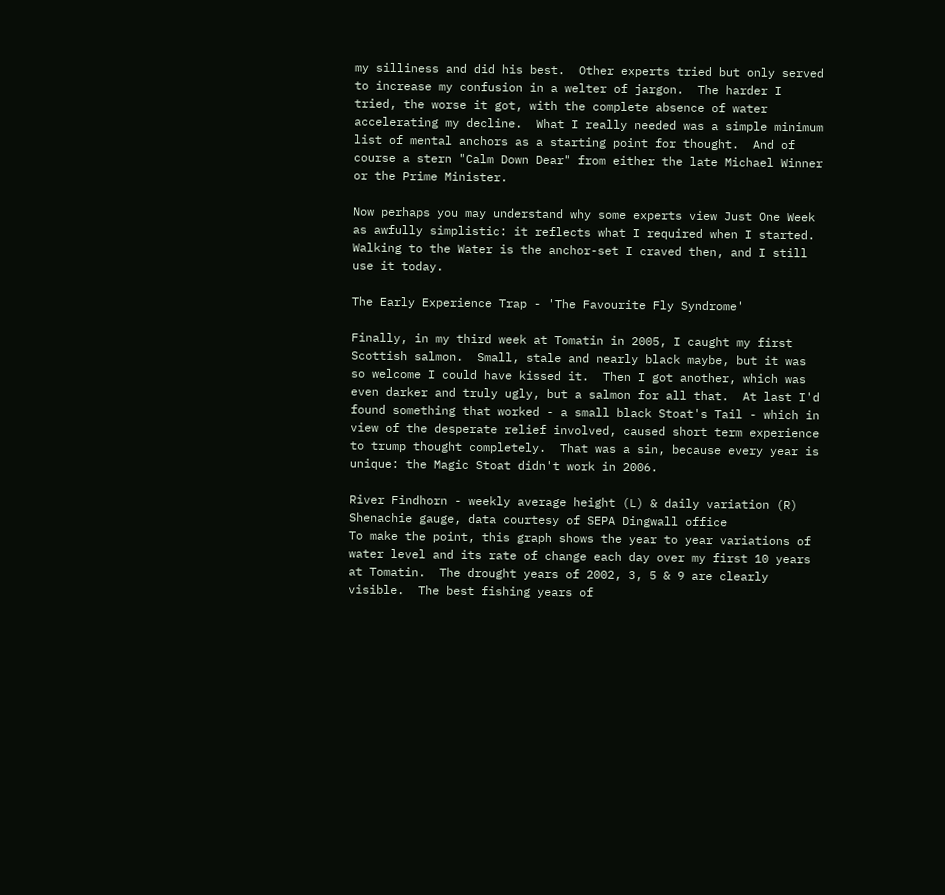my silliness and did his best.  Other experts tried but only served to increase my confusion in a welter of jargon.  The harder I tried, the worse it got, with the complete absence of water accelerating my decline.  What I really needed was a simple minimum list of mental anchors as a starting point for thought.  And of course a stern "Calm Down Dear" from either the late Michael Winner or the Prime Minister.

Now perhaps you may understand why some experts view Just One Week as awfully simplistic: it reflects what I required when I started.  Walking to the Water is the anchor-set I craved then, and I still use it today.

The Early Experience Trap - 'The Favourite Fly Syndrome'

Finally, in my third week at Tomatin in 2005, I caught my first Scottish salmon.  Small, stale and nearly black maybe, but it was so welcome I could have kissed it.  Then I got another, which was even darker and truly ugly, but a salmon for all that.  At last I'd found something that worked - a small black Stoat's Tail - which in view of the desperate relief involved, caused short term experience to trump thought completely.  That was a sin, because every year is unique: the Magic Stoat didn't work in 2006.

River Findhorn - weekly average height (L) & daily variation (R)
Shenachie gauge, data courtesy of SEPA Dingwall office
To make the point, this graph shows the year to year variations of water level and its rate of change each day over my first 10 years at Tomatin.  The drought years of 2002, 3, 5 & 9 are clearly visible.  The best fishing years of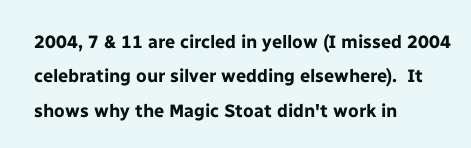2004, 7 & 11 are circled in yellow (I missed 2004 celebrating our silver wedding elsewhere).  It shows why the Magic Stoat didn't work in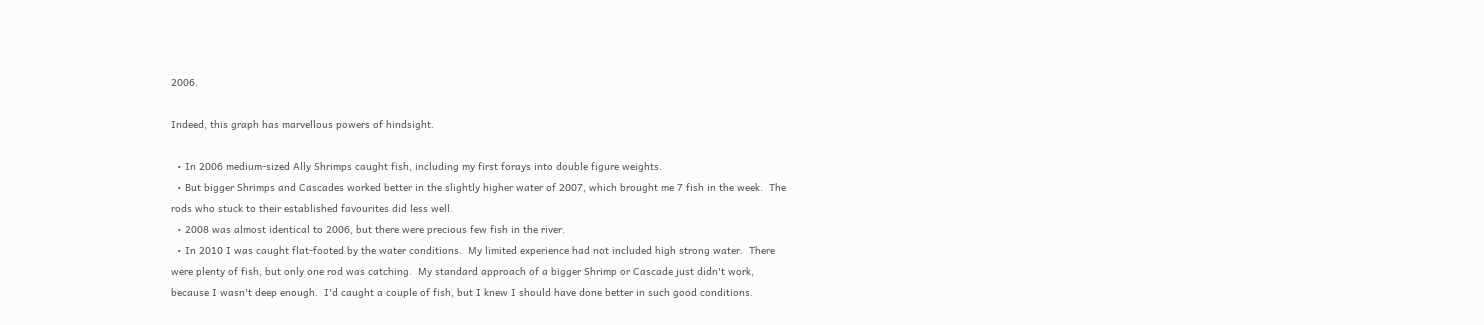2006.

Indeed, this graph has marvellous powers of hindsight.

  • In 2006 medium-sized Ally Shrimps caught fish, including my first forays into double figure weights.
  • But bigger Shrimps and Cascades worked better in the slightly higher water of 2007, which brought me 7 fish in the week.  The rods who stuck to their established favourites did less well.
  • 2008 was almost identical to 2006, but there were precious few fish in the river.
  • In 2010 I was caught flat-footed by the water conditions.  My limited experience had not included high strong water.  There were plenty of fish, but only one rod was catching.  My standard approach of a bigger Shrimp or Cascade just didn't work, because I wasn't deep enough.  I'd caught a couple of fish, but I knew I should have done better in such good conditions.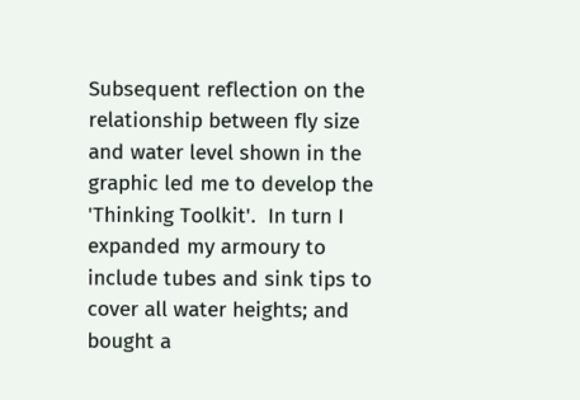Subsequent reflection on the relationship between fly size and water level shown in the graphic led me to develop the 'Thinking Toolkit'.  In turn I expanded my armoury to include tubes and sink tips to cover all water heights; and bought a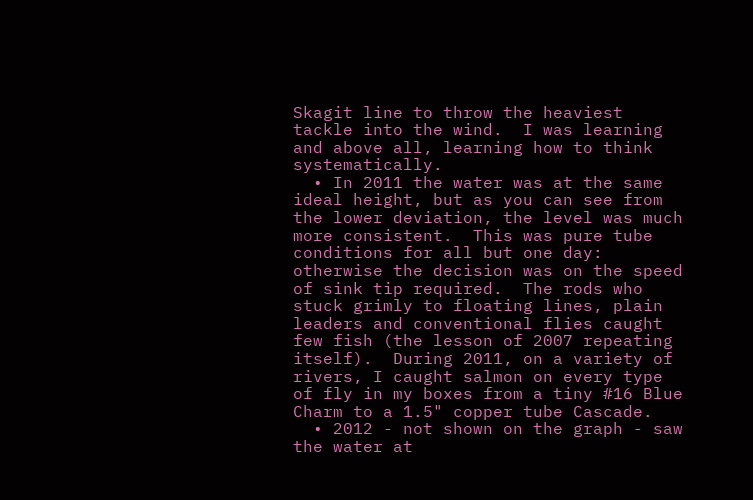Skagit line to throw the heaviest tackle into the wind.  I was learning and above all, learning how to think systematically.
  • In 2011 the water was at the same ideal height, but as you can see from the lower deviation, the level was much more consistent.  This was pure tube conditions for all but one day: otherwise the decision was on the speed of sink tip required.  The rods who stuck grimly to floating lines, plain leaders and conventional flies caught few fish (the lesson of 2007 repeating itself).  During 2011, on a variety of rivers, I caught salmon on every type of fly in my boxes from a tiny #16 Blue Charm to a 1.5" copper tube Cascade.
  • 2012 - not shown on the graph - saw the water at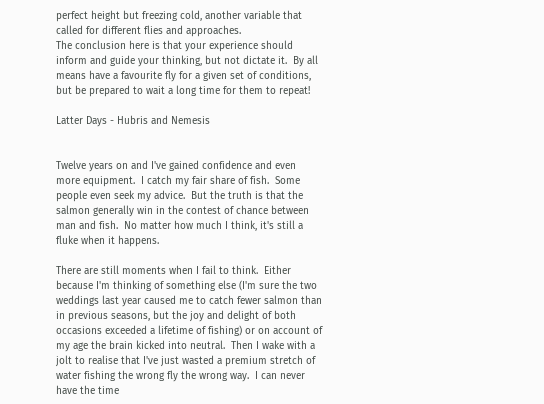perfect height but freezing cold, another variable that called for different flies and approaches.
The conclusion here is that your experience should inform and guide your thinking, but not dictate it.  By all means have a favourite fly for a given set of conditions, but be prepared to wait a long time for them to repeat!

Latter Days - Hubris and Nemesis


Twelve years on and I've gained confidence and even more equipment.  I catch my fair share of fish.  Some people even seek my advice.  But the truth is that the salmon generally win in the contest of chance between man and fish.  No matter how much I think, it's still a fluke when it happens.

There are still moments when I fail to think.  Either because I'm thinking of something else (I'm sure the two weddings last year caused me to catch fewer salmon than in previous seasons, but the joy and delight of both occasions exceeded a lifetime of fishing) or on account of my age the brain kicked into neutral.  Then I wake with a jolt to realise that I've just wasted a premium stretch of water fishing the wrong fly the wrong way.  I can never have the time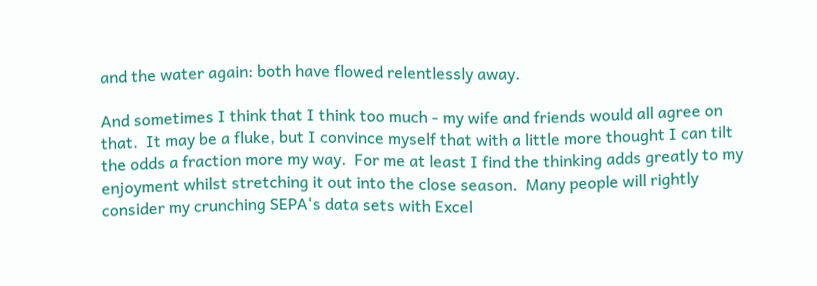and the water again: both have flowed relentlessly away.

And sometimes I think that I think too much - my wife and friends would all agree on that.  It may be a fluke, but I convince myself that with a little more thought I can tilt the odds a fraction more my way.  For me at least I find the thinking adds greatly to my enjoyment whilst stretching it out into the close season.  Many people will rightly consider my crunching SEPA's data sets with Excel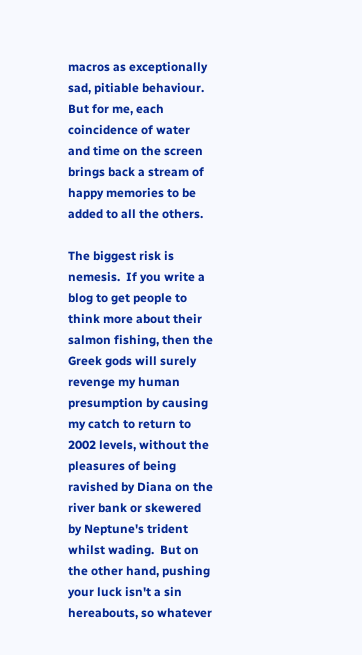macros as exceptionally sad, pitiable behaviour.  But for me, each coincidence of water and time on the screen brings back a stream of happy memories to be added to all the others.

The biggest risk is nemesis.  If you write a blog to get people to think more about their salmon fishing, then the Greek gods will surely revenge my human presumption by causing my catch to return to 2002 levels, without the pleasures of being ravished by Diana on the river bank or skewered by Neptune's trident whilst wading.  But on the other hand, pushing your luck isn't a sin hereabouts, so whatever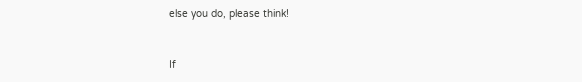else you do, please think!


If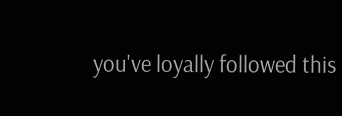you've loyally followed this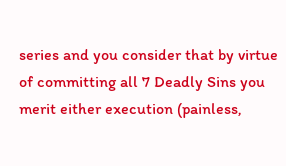series and you consider that by virtue of committing all 7 Deadly Sins you merit either execution (painless,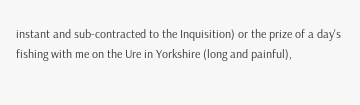instant and sub-contracted to the Inquisition) or the prize of a day's fishing with me on the Ure in Yorkshire (long and painful),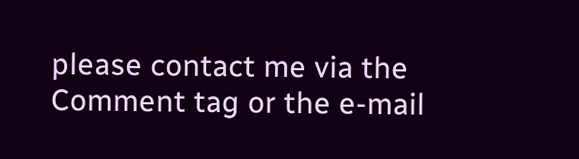please contact me via the Comment tag or the e-mail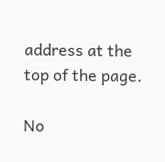address at the top of the page.

No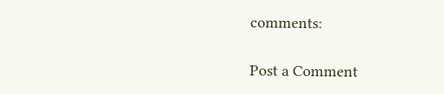comments:

Post a Comment